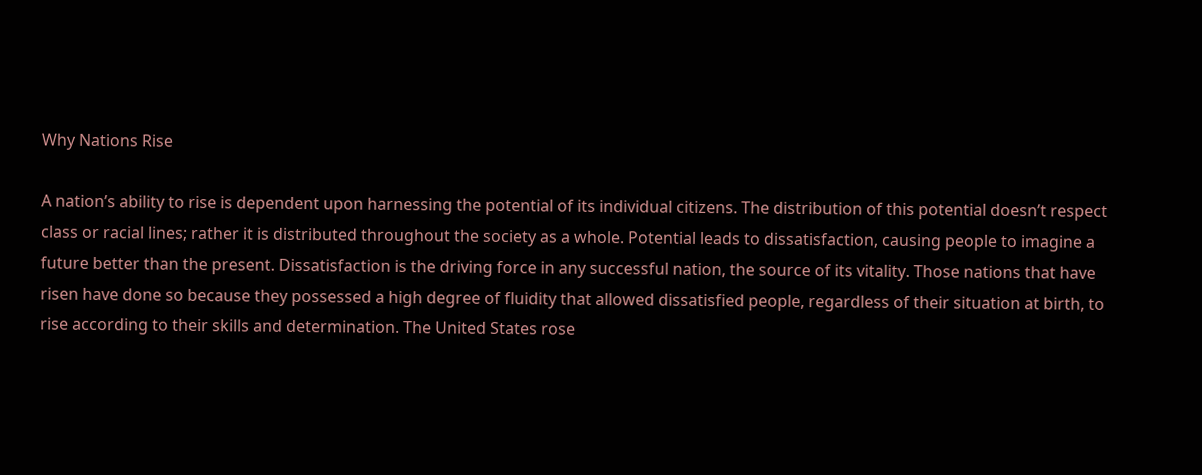Why Nations Rise

A nation’s ability to rise is dependent upon harnessing the potential of its individual citizens. The distribution of this potential doesn’t respect class or racial lines; rather it is distributed throughout the society as a whole. Potential leads to dissatisfaction, causing people to imagine a future better than the present. Dissatisfaction is the driving force in any successful nation, the source of its vitality. Those nations that have risen have done so because they possessed a high degree of fluidity that allowed dissatisfied people, regardless of their situation at birth, to rise according to their skills and determination. The United States rose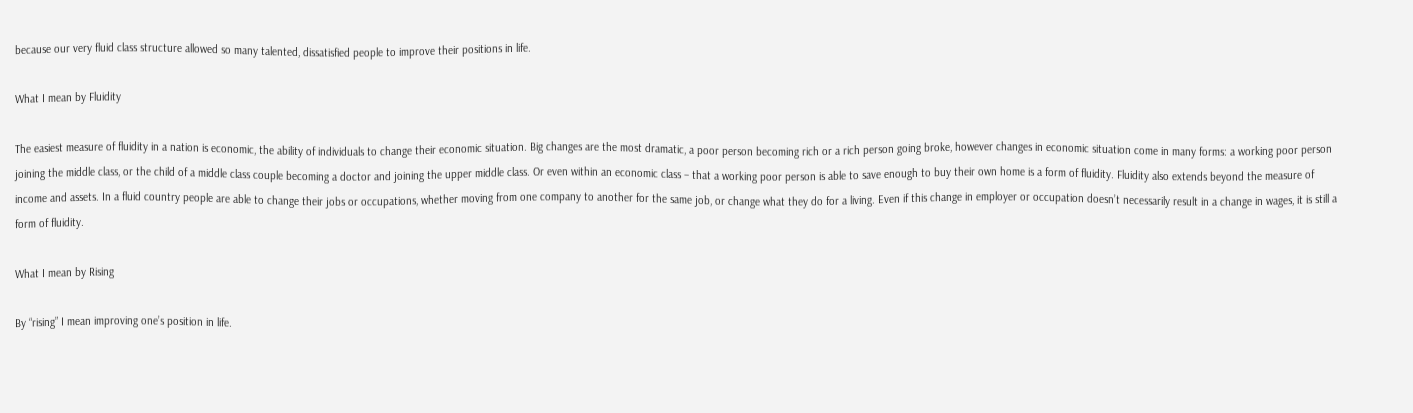because our very fluid class structure allowed so many talented, dissatisfied people to improve their positions in life.

What I mean by Fluidity

The easiest measure of fluidity in a nation is economic, the ability of individuals to change their economic situation. Big changes are the most dramatic, a poor person becoming rich or a rich person going broke, however changes in economic situation come in many forms: a working poor person joining the middle class, or the child of a middle class couple becoming a doctor and joining the upper middle class. Or even within an economic class – that a working poor person is able to save enough to buy their own home is a form of fluidity. Fluidity also extends beyond the measure of income and assets. In a fluid country people are able to change their jobs or occupations, whether moving from one company to another for the same job, or change what they do for a living. Even if this change in employer or occupation doesn’t necessarily result in a change in wages, it is still a form of fluidity.

What I mean by Rising

By “rising” I mean improving one’s position in life.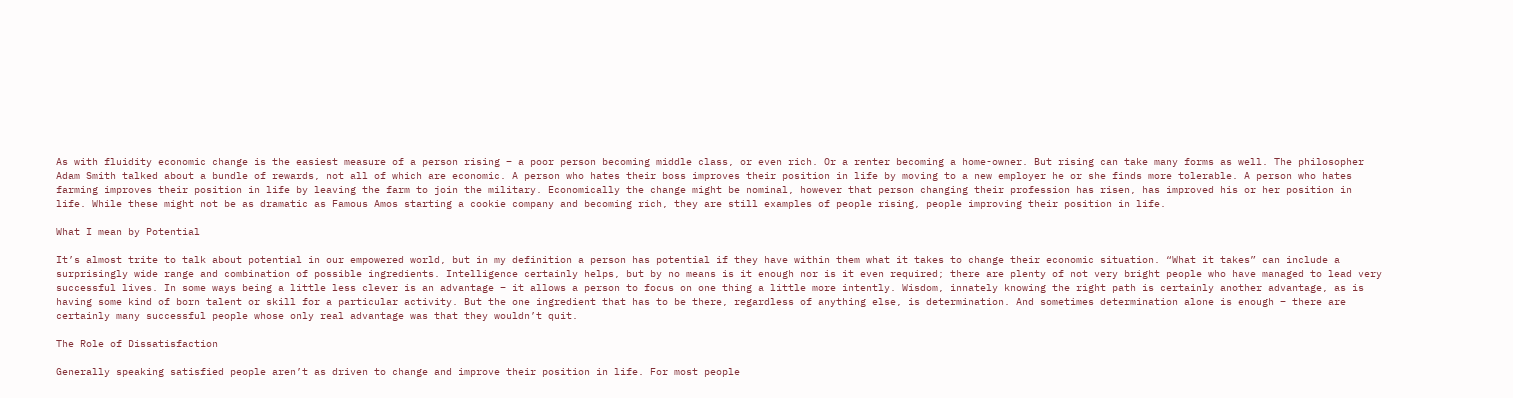As with fluidity economic change is the easiest measure of a person rising – a poor person becoming middle class, or even rich. Or a renter becoming a home-owner. But rising can take many forms as well. The philosopher Adam Smith talked about a bundle of rewards, not all of which are economic. A person who hates their boss improves their position in life by moving to a new employer he or she finds more tolerable. A person who hates farming improves their position in life by leaving the farm to join the military. Economically the change might be nominal, however that person changing their profession has risen, has improved his or her position in life. While these might not be as dramatic as Famous Amos starting a cookie company and becoming rich, they are still examples of people rising, people improving their position in life.

What I mean by Potential

It’s almost trite to talk about potential in our empowered world, but in my definition a person has potential if they have within them what it takes to change their economic situation. “What it takes” can include a surprisingly wide range and combination of possible ingredients. Intelligence certainly helps, but by no means is it enough nor is it even required; there are plenty of not very bright people who have managed to lead very successful lives. In some ways being a little less clever is an advantage – it allows a person to focus on one thing a little more intently. Wisdom, innately knowing the right path is certainly another advantage, as is having some kind of born talent or skill for a particular activity. But the one ingredient that has to be there, regardless of anything else, is determination. And sometimes determination alone is enough – there are certainly many successful people whose only real advantage was that they wouldn’t quit.

The Role of Dissatisfaction

Generally speaking satisfied people aren’t as driven to change and improve their position in life. For most people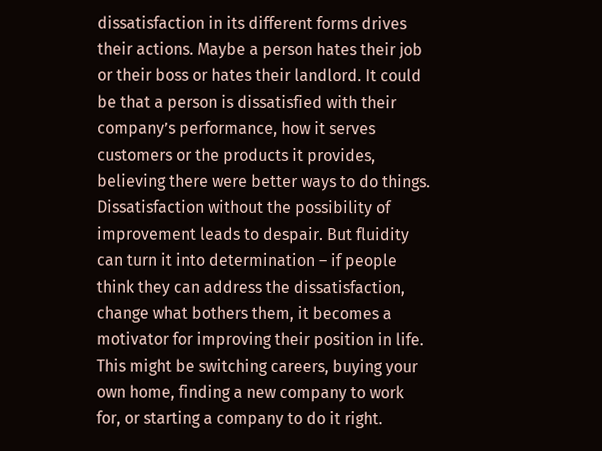dissatisfaction in its different forms drives their actions. Maybe a person hates their job or their boss or hates their landlord. It could be that a person is dissatisfied with their company’s performance, how it serves customers or the products it provides, believing there were better ways to do things. Dissatisfaction without the possibility of improvement leads to despair. But fluidity can turn it into determination – if people think they can address the dissatisfaction, change what bothers them, it becomes a motivator for improving their position in life. This might be switching careers, buying your own home, finding a new company to work for, or starting a company to do it right.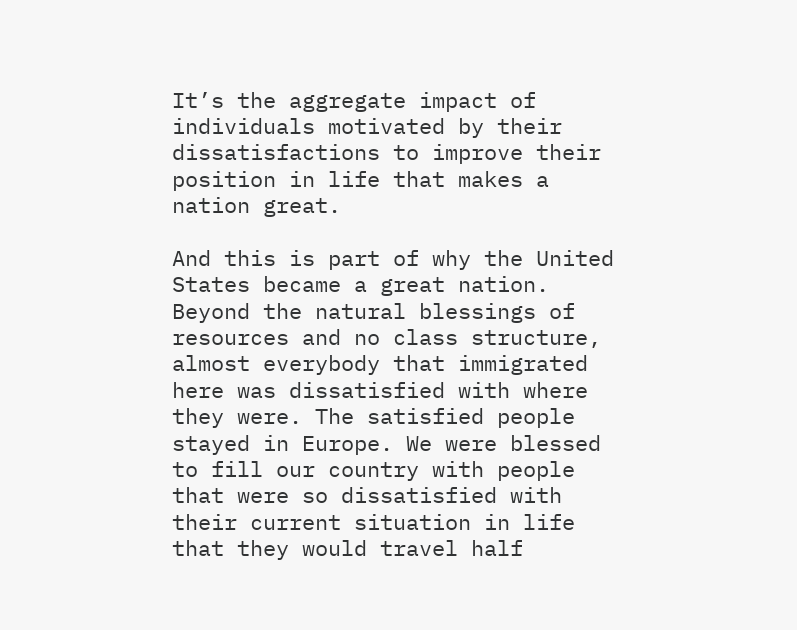It’s the aggregate impact of individuals motivated by their dissatisfactions to improve their position in life that makes a nation great.

And this is part of why the United States became a great nation. Beyond the natural blessings of resources and no class structure, almost everybody that immigrated here was dissatisfied with where they were. The satisfied people stayed in Europe. We were blessed to fill our country with people that were so dissatisfied with their current situation in life that they would travel half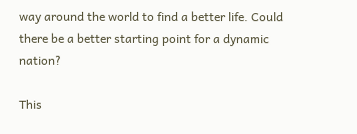way around the world to find a better life. Could there be a better starting point for a dynamic nation?

This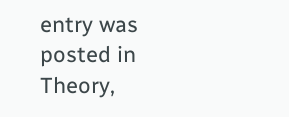entry was posted in Theory,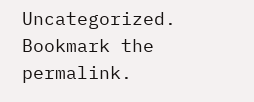Uncategorized. Bookmark the permalink.